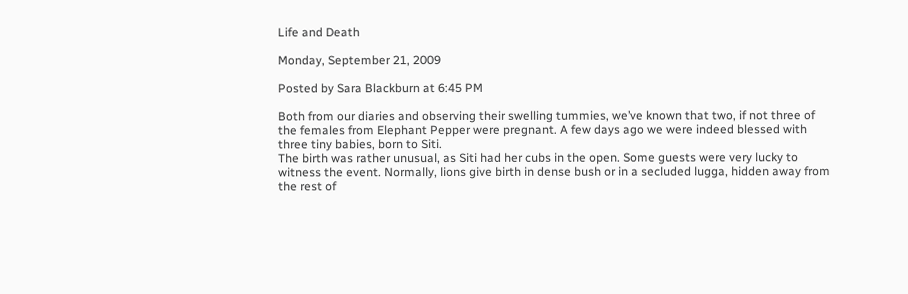Life and Death

Monday, September 21, 2009

Posted by Sara Blackburn at 6:45 PM

Both from our diaries and observing their swelling tummies, we’ve known that two, if not three of the females from Elephant Pepper were pregnant. A few days ago we were indeed blessed with three tiny babies, born to Siti.
The birth was rather unusual, as Siti had her cubs in the open. Some guests were very lucky to witness the event. Normally, lions give birth in dense bush or in a secluded lugga, hidden away from the rest of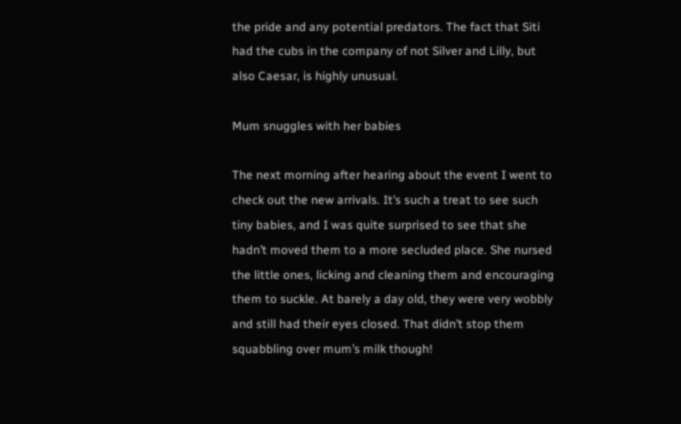the pride and any potential predators. The fact that Siti had the cubs in the company of not Silver and Lilly, but also Caesar, is highly unusual.

Mum snuggles with her babies

The next morning after hearing about the event I went to check out the new arrivals. It’s such a treat to see such tiny babies, and I was quite surprised to see that she hadn’t moved them to a more secluded place. She nursed the little ones, licking and cleaning them and encouraging them to suckle. At barely a day old, they were very wobbly and still had their eyes closed. That didn’t stop them squabbling over mum’s milk though!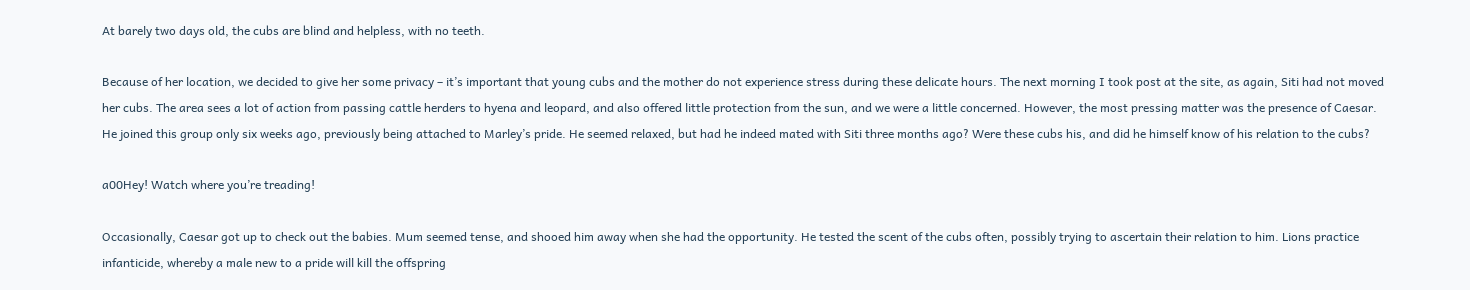At barely two days old, the cubs are blind and helpless, with no teeth.

Because of her location, we decided to give her some privacy – it’s important that young cubs and the mother do not experience stress during these delicate hours. The next morning I took post at the site, as again, Siti had not moved her cubs. The area sees a lot of action from passing cattle herders to hyena and leopard, and also offered little protection from the sun, and we were a little concerned. However, the most pressing matter was the presence of Caesar. He joined this group only six weeks ago, previously being attached to Marley’s pride. He seemed relaxed, but had he indeed mated with Siti three months ago? Were these cubs his, and did he himself know of his relation to the cubs?

a00Hey! Watch where you’re treading!

Occasionally, Caesar got up to check out the babies. Mum seemed tense, and shooed him away when she had the opportunity. He tested the scent of the cubs often, possibly trying to ascertain their relation to him. Lions practice infanticide, whereby a male new to a pride will kill the offspring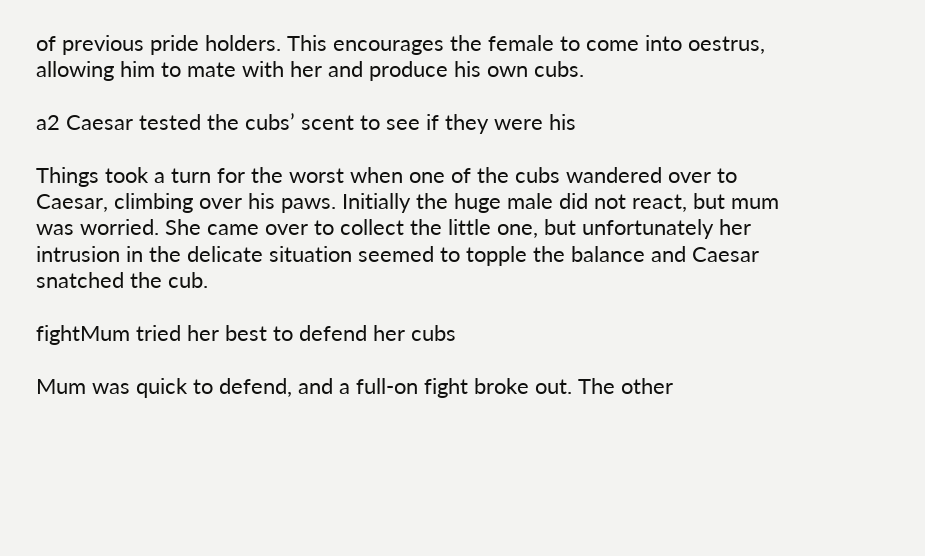of previous pride holders. This encourages the female to come into oestrus, allowing him to mate with her and produce his own cubs.

a2 Caesar tested the cubs’ scent to see if they were his

Things took a turn for the worst when one of the cubs wandered over to Caesar, climbing over his paws. Initially the huge male did not react, but mum was worried. She came over to collect the little one, but unfortunately her intrusion in the delicate situation seemed to topple the balance and Caesar snatched the cub.

fightMum tried her best to defend her cubs

Mum was quick to defend, and a full-on fight broke out. The other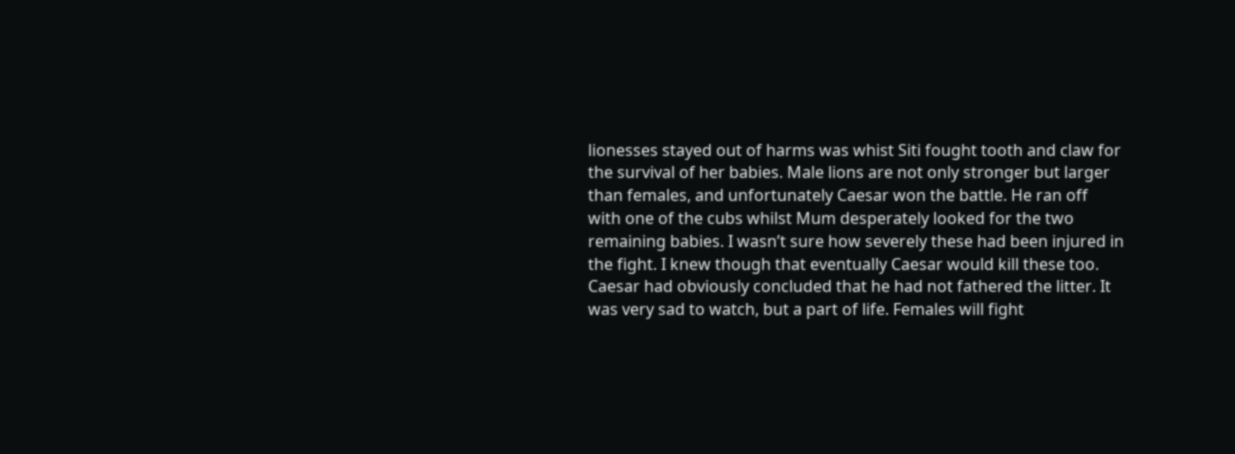lionesses stayed out of harms was whist Siti fought tooth and claw for the survival of her babies. Male lions are not only stronger but larger than females, and unfortunately Caesar won the battle. He ran off with one of the cubs whilst Mum desperately looked for the two remaining babies. I wasn’t sure how severely these had been injured in the fight. I knew though that eventually Caesar would kill these too.
Caesar had obviously concluded that he had not fathered the litter. It was very sad to watch, but a part of life. Females will fight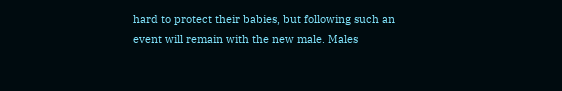hard to protect their babies, but following such an event will remain with the new male. Males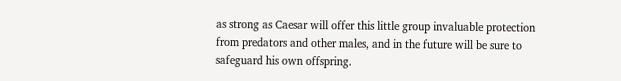as strong as Caesar will offer this little group invaluable protection from predators and other males, and in the future will be sure to safeguard his own offspring.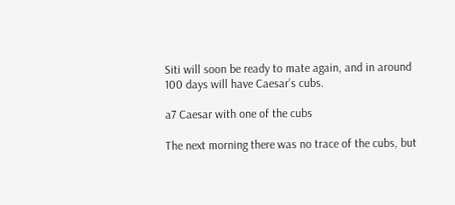Siti will soon be ready to mate again, and in around 100 days will have Caesar’s cubs.

a7 Caesar with one of the cubs

The next morning there was no trace of the cubs, but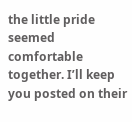the little pride seemed comfortable together. I’ll keep you posted on their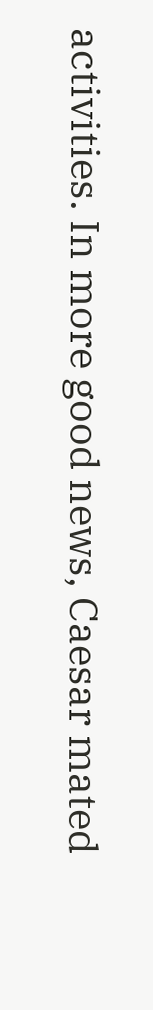activities. In more good news, Caesar mated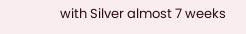with Silver almost 7 weeks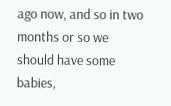ago now, and so in two months or so we should have some babies,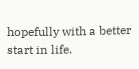hopefully with a better start in life.